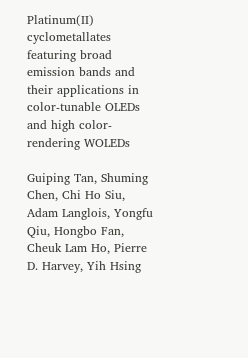Platinum(II) cyclometallates featuring broad emission bands and their applications in color-tunable OLEDs and high color-rendering WOLEDs

Guiping Tan, Shuming Chen, Chi Ho Siu, Adam Langlois, Yongfu Qiu, Hongbo Fan, Cheuk Lam Ho, Pierre D. Harvey, Yih Hsing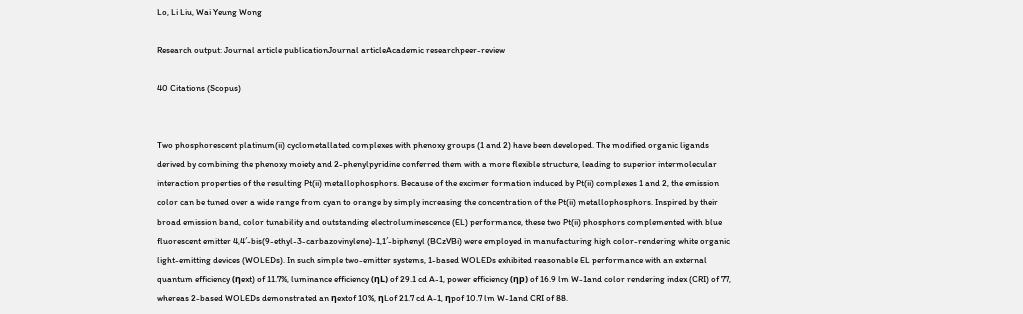Lo, Li Liu, Wai Yeung Wong

Research output: Journal article publicationJournal articleAcademic researchpeer-review

40 Citations (Scopus)


Two phosphorescent platinum(ii) cyclometallated complexes with phenoxy groups (1 and 2) have been developed. The modified organic ligands derived by combining the phenoxy moiety and 2-phenylpyridine conferred them with a more flexible structure, leading to superior intermolecular interaction properties of the resulting Pt(ii) metallophosphors. Because of the excimer formation induced by Pt(ii) complexes 1 and 2, the emission color can be tuned over a wide range from cyan to orange by simply increasing the concentration of the Pt(ii) metallophosphors. Inspired by their broad emission band, color tunability and outstanding electroluminescence (EL) performance, these two Pt(ii) phosphors complemented with blue fluorescent emitter 4,4′-bis(9-ethyl-3-carbazovinylene)-1,1′-biphenyl (BCzVBi) were employed in manufacturing high color-rendering white organic light-emitting devices (WOLEDs). In such simple two-emitter systems, 1-based WOLEDs exhibited reasonable EL performance with an external quantum efficiency (ηext) of 11.7%, luminance efficiency (ηL) of 29.1 cd A-1, power efficiency (ηp) of 16.9 lm W-1and color rendering index (CRI) of 77, whereas 2-based WOLEDs demonstrated an ηextof 10%, ηLof 21.7 cd A-1, ηpof 10.7 lm W-1and CRI of 88.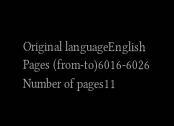Original languageEnglish
Pages (from-to)6016-6026
Number of pages11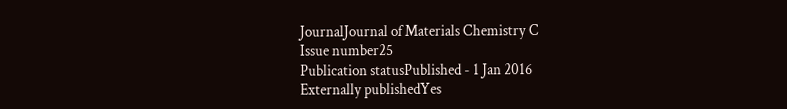JournalJournal of Materials Chemistry C
Issue number25
Publication statusPublished - 1 Jan 2016
Externally publishedYes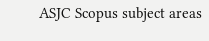ASJC Scopus subject areas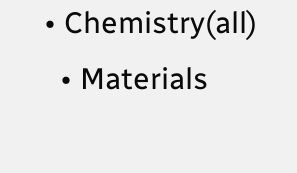• Chemistry(all)
  • Materials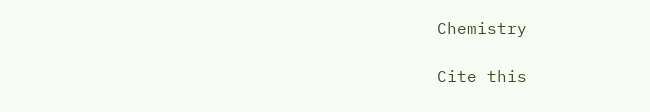Chemistry

Cite this